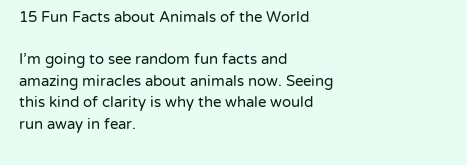15 Fun Facts about Animals of the World

I’m going to see random fun facts and amazing miracles about animals now. Seeing this kind of clarity is why the whale would run away in fear.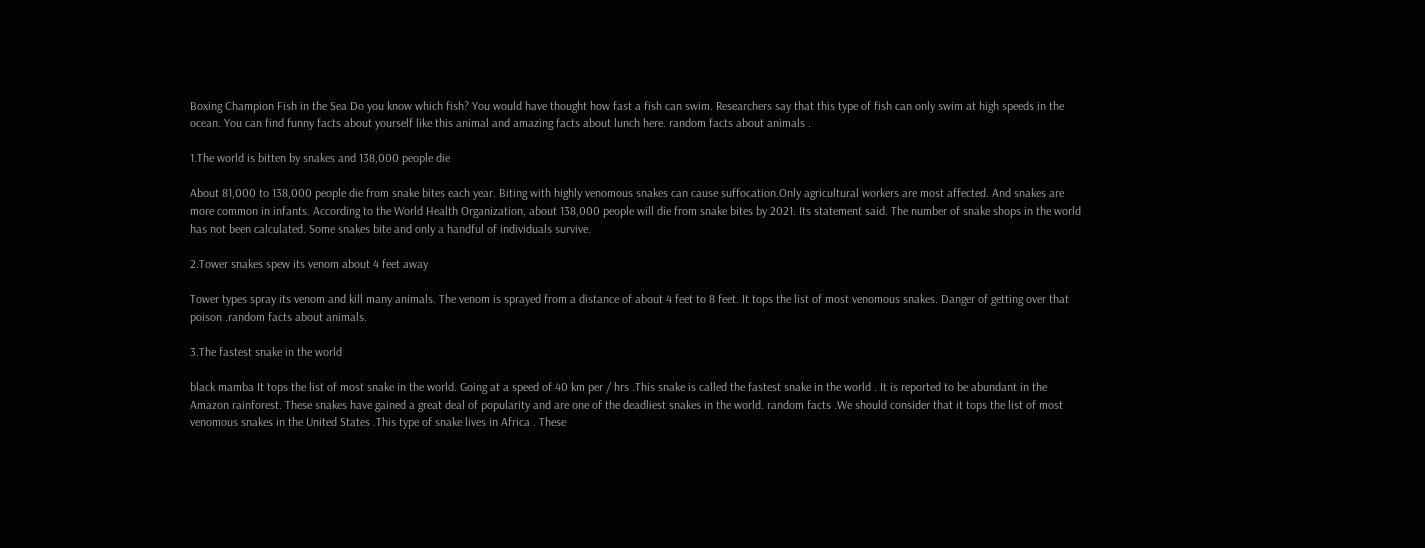Boxing Champion Fish in the Sea Do you know which fish? You would have thought how fast a fish can swim. Researchers say that this type of fish can only swim at high speeds in the ocean. You can find funny facts about yourself like this animal and amazing facts about lunch here. random facts about animals .

1.The world is bitten by snakes and 138,000 people die

About 81,000 to 138,000 people die from snake bites each year. Biting with highly venomous snakes can cause suffocation.Only agricultural workers are most affected. And snakes are more common in infants. According to the World Health Organization, about 138,000 people will die from snake bites by 2021. Its statement said. The number of snake shops in the world has not been calculated. Some snakes bite and only a handful of individuals survive.

2.Tower snakes spew its venom about 4 feet away

Tower types spray its venom and kill many animals. The venom is sprayed from a distance of about 4 feet to 8 feet. It tops the list of most venomous snakes. Danger of getting over that poison .random facts about animals.

3.The fastest snake in the world

black mamba It tops the list of most snake in the world. Going at a speed of 40 km per / hrs .This snake is called the fastest snake in the world . It is reported to be abundant in the Amazon rainforest. These snakes have gained a great deal of popularity and are one of the deadliest snakes in the world. random facts .We should consider that it tops the list of most venomous snakes in the United States .This type of snake lives in Africa . These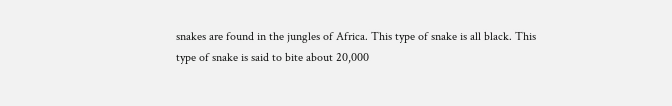snakes are found in the jungles of Africa. This type of snake is all black. This type of snake is said to bite about 20,000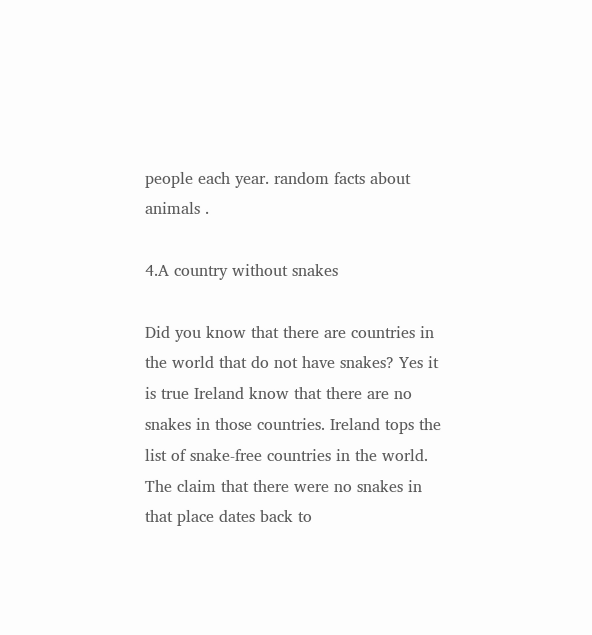people each year. random facts about animals .

4.A country without snakes

Did you know that there are countries in the world that do not have snakes? Yes it is true Ireland know that there are no snakes in those countries. Ireland tops the list of snake-free countries in the world. The claim that there were no snakes in that place dates back to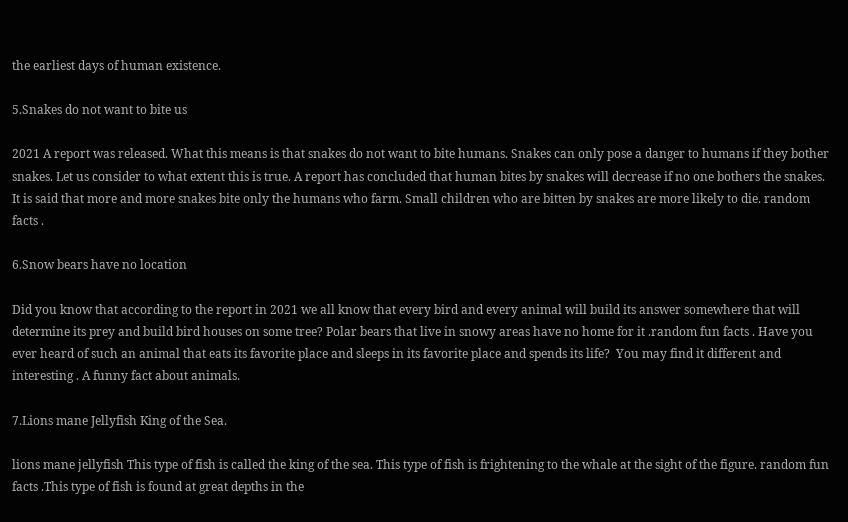the earliest days of human existence.

5.Snakes do not want to bite us

2021 A report was released. What this means is that snakes do not want to bite humans. Snakes can only pose a danger to humans if they bother snakes. Let us consider to what extent this is true. A report has concluded that human bites by snakes will decrease if no one bothers the snakes. It is said that more and more snakes bite only the humans who farm. Small children who are bitten by snakes are more likely to die. random facts .

6.Snow bears have no location

Did you know that according to the report in 2021 we all know that every bird and every animal will build its answer somewhere that will determine its prey and build bird houses on some tree? Polar bears that live in snowy areas have no home for it .random fun facts . Have you ever heard of such an animal that eats its favorite place and sleeps in its favorite place and spends its life?  You may find it different and interesting . A funny fact about animals.

7.Lions mane Jellyfish King of the Sea.

lions mane jellyfish This type of fish is called the king of the sea. This type of fish is frightening to the whale at the sight of the figure. random fun facts .This type of fish is found at great depths in the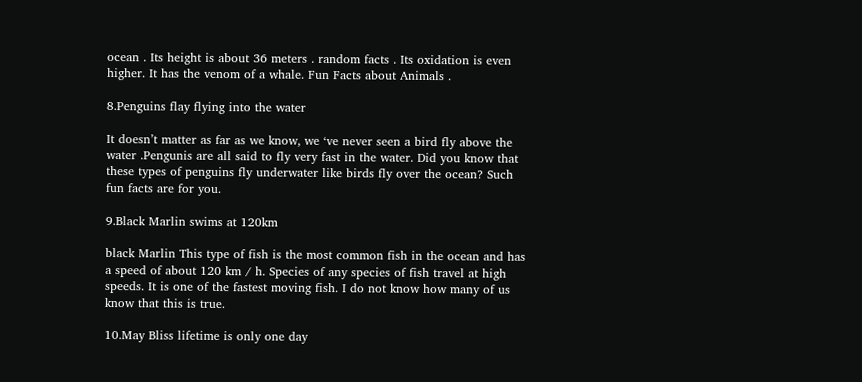ocean . Its height is about 36 meters . random facts . Its oxidation is even higher. It has the venom of a whale. Fun Facts about Animals .

8.Penguins flay flying into the water

It doesn’t matter as far as we know, we ‘ve never seen a bird fly above the water .Pengunis are all said to fly very fast in the water. Did you know that these types of penguins fly underwater like birds fly over the ocean? Such fun facts are for you.

9.Black Marlin swims at 120km

black Marlin This type of fish is the most common fish in the ocean and has a speed of about 120 km / h. Species of any species of fish travel at high speeds. It is one of the fastest moving fish. I do not know how many of us know that this is true.

10.May Bliss lifetime is only one day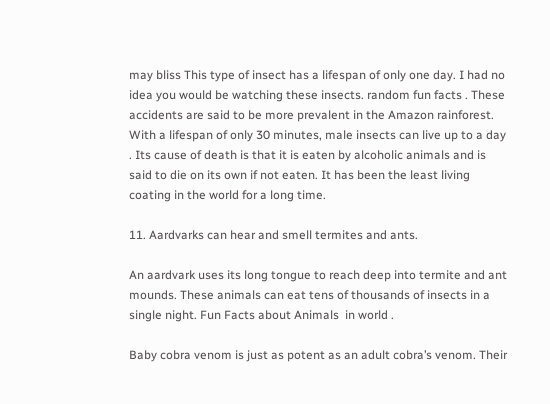may bliss This type of insect has a lifespan of only one day. I had no idea you would be watching these insects. random fun facts . These accidents are said to be more prevalent in the Amazon rainforest. With a lifespan of only 30 minutes, male insects can live up to a day . Its cause of death is that it is eaten by alcoholic animals and is said to die on its own if not eaten. It has been the least living coating in the world for a long time.

11. Aardvarks can hear and smell termites and ants.

An aardvark uses its long tongue to reach deep into termite and ant mounds. These animals can eat tens of thousands of insects in a single night. Fun Facts about Animals  in world .

Baby cobra venom is just as potent as an adult cobra’s venom. Their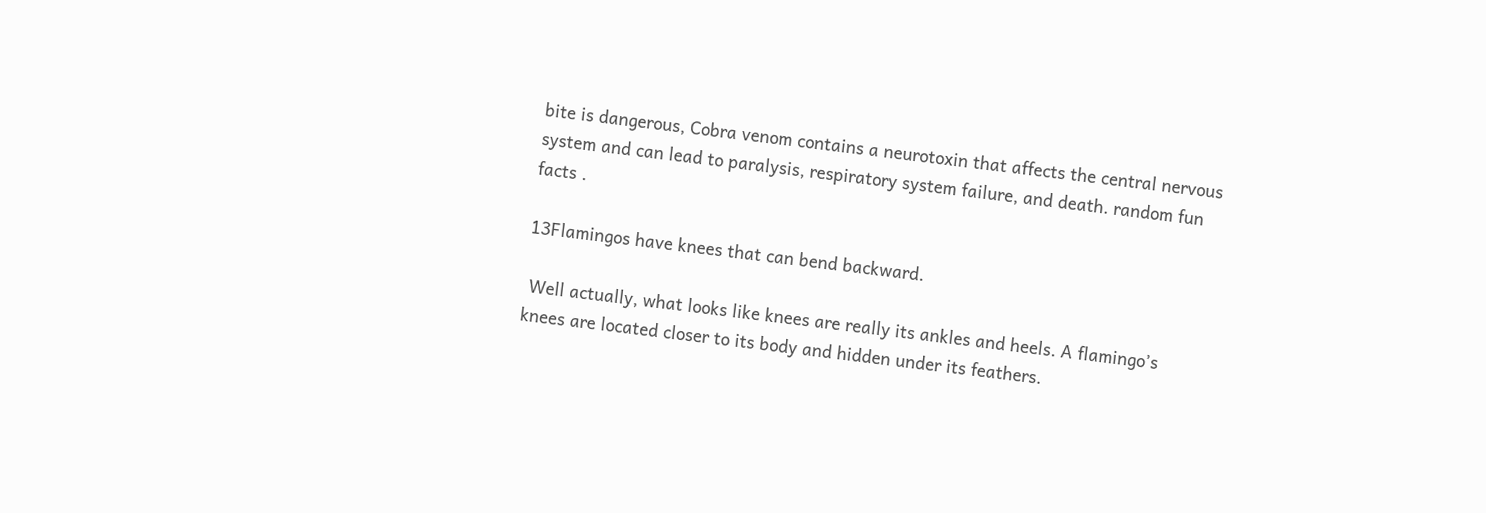bite is dangerous, Cobra venom contains a neurotoxin that affects the central nervous system and can lead to paralysis, respiratory system failure, and death. random fun facts .

13Flamingos have knees that can bend backward.

 Well actually, what looks like knees are really its ankles and heels. A flamingo’s knees are located closer to its body and hidden under its feathers.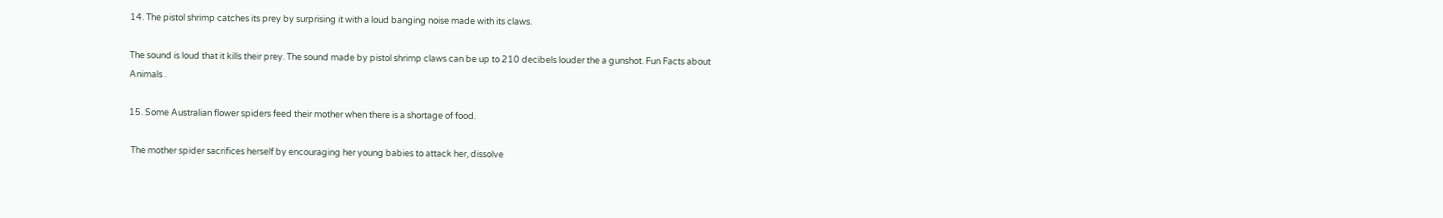14. The pistol shrimp catches its prey by surprising it with a loud banging noise made with its claws.

The sound is loud that it kills their prey. The sound made by pistol shrimp claws can be up to 210 decibels louder the a gunshot. Fun Facts about Animals .

15. Some Australian flower spiders feed their mother when there is a shortage of food.

 The mother spider sacrifices herself by encouraging her young babies to attack her, dissolve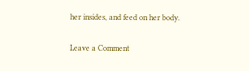her insides, and feed on her body.

Leave a Comment